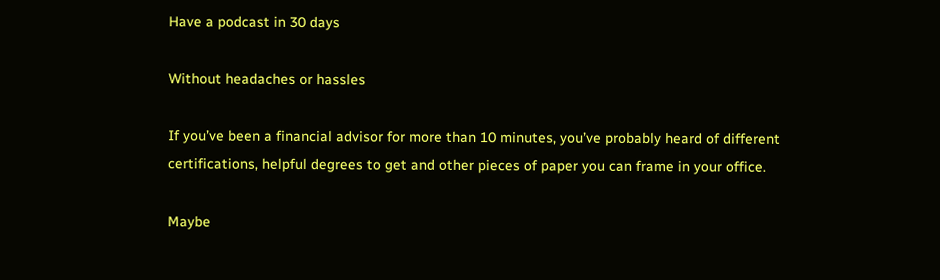Have a podcast in 30 days

Without headaches or hassles

If you’ve been a financial advisor for more than 10 minutes, you’ve probably heard of different certifications, helpful degrees to get and other pieces of paper you can frame in your office.

Maybe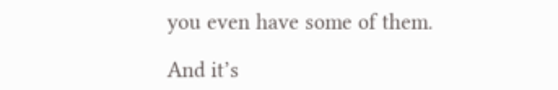you even have some of them.

And it’s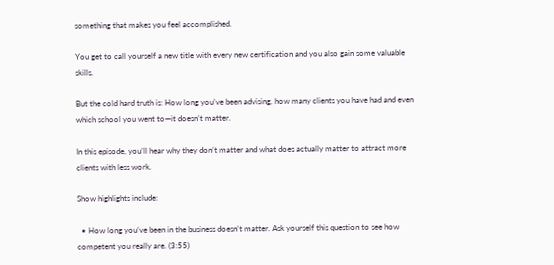something that makes you feel accomplished.

You get to call yourself a new title with every new certification and you also gain some valuable skills.

But the cold hard truth is: How long you’ve been advising, how many clients you have had and even which school you went to—it doesn’t matter.

In this episode, you’ll hear why they don’t matter and what does actually matter to attract more clients with less work.

Show highlights include:

  • How long you’ve been in the business doesn’t matter. Ask yourself this question to see how competent you really are. (3:55)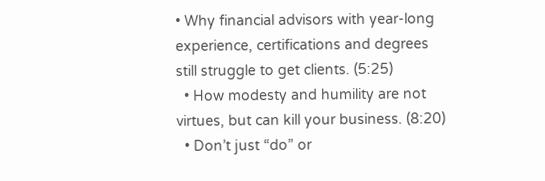• Why financial advisors with year-long experience, certifications and degrees still struggle to get clients. (5:25)
  • How modesty and humility are not virtues, but can kill your business. (8:20)
  • Don’t just “do” or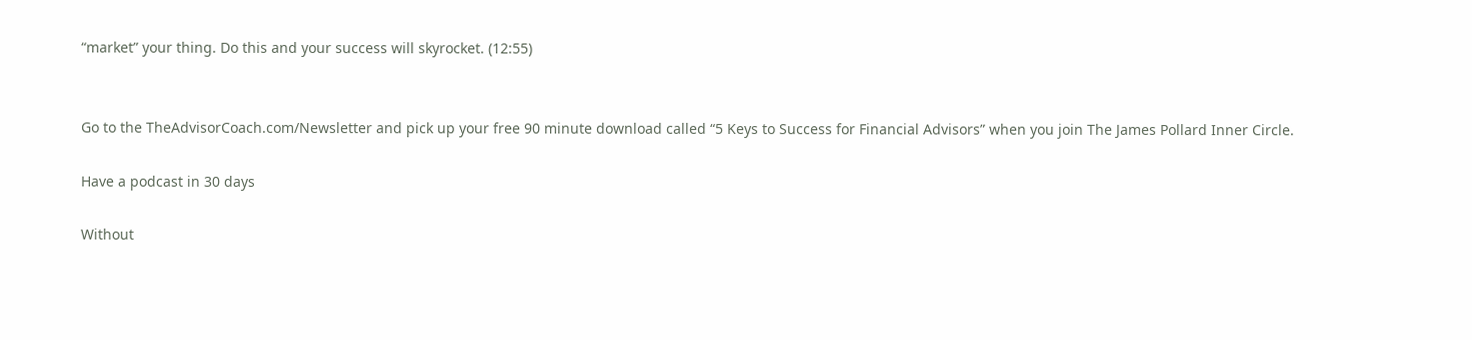“market” your thing. Do this and your success will skyrocket. (12:55)


Go to the TheAdvisorCoach.com/Newsletter and pick up your free 90 minute download called “5 Keys to Success for Financial Advisors” when you join The James Pollard Inner Circle.

Have a podcast in 30 days

Without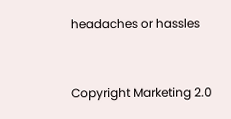headaches or hassles


Copyright Marketing 2.0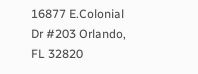16877 E.Colonial Dr #203 Orlando, FL 32820